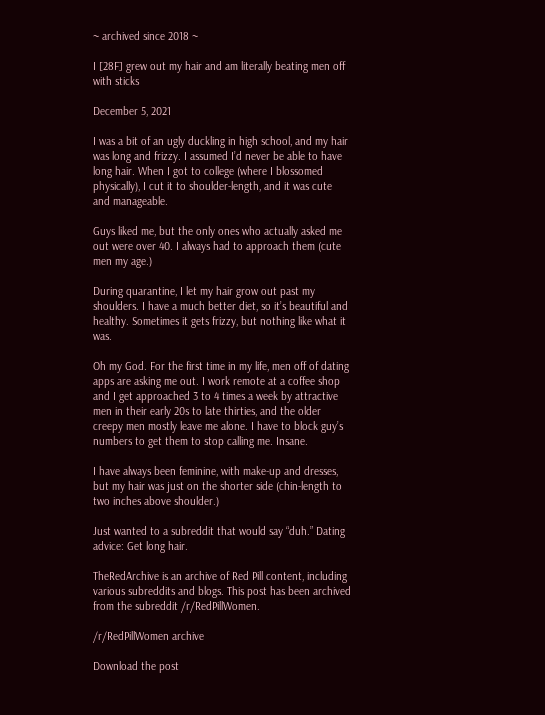~ archived since 2018 ~

I [28F] grew out my hair and am literally beating men off with sticks

December 5, 2021

I was a bit of an ugly duckling in high school, and my hair was long and frizzy. I assumed I’d never be able to have long hair. When I got to college (where I blossomed physically), I cut it to shoulder-length, and it was cute and manageable.

Guys liked me, but the only ones who actually asked me out were over 40. I always had to approach them (cute men my age.)

During quarantine, I let my hair grow out past my shoulders. I have a much better diet, so it’s beautiful and healthy. Sometimes it gets frizzy, but nothing like what it was.

Oh my God. For the first time in my life, men off of dating apps are asking me out. I work remote at a coffee shop and I get approached 3 to 4 times a week by attractive men in their early 20s to late thirties, and the older creepy men mostly leave me alone. I have to block guy’s numbers to get them to stop calling me. Insane.

I have always been feminine, with make-up and dresses, but my hair was just on the shorter side (chin-length to two inches above shoulder.)

Just wanted to a subreddit that would say “duh.” Dating advice: Get long hair.

TheRedArchive is an archive of Red Pill content, including various subreddits and blogs. This post has been archived from the subreddit /r/RedPillWomen.

/r/RedPillWomen archive

Download the post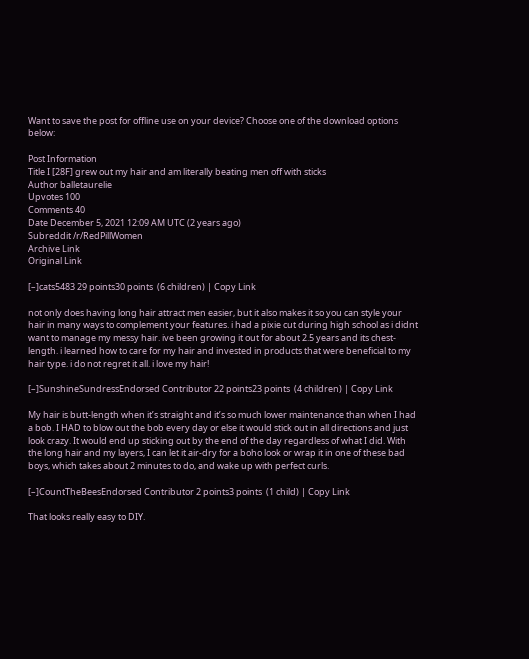Want to save the post for offline use on your device? Choose one of the download options below:

Post Information
Title I [28F] grew out my hair and am literally beating men off with sticks
Author balletaurelie
Upvotes 100
Comments 40
Date December 5, 2021 12:09 AM UTC (2 years ago)
Subreddit /r/RedPillWomen
Archive Link
Original Link

[–]cats5483 29 points30 points  (6 children) | Copy Link

not only does having long hair attract men easier, but it also makes it so you can style your hair in many ways to complement your features. i had a pixie cut during high school as i didnt want to manage my messy hair. ive been growing it out for about 2.5 years and its chest-length. i learned how to care for my hair and invested in products that were beneficial to my hair type. i do not regret it all. i love my hair!

[–]SunshineSundressEndorsed Contributor 22 points23 points  (4 children) | Copy Link

My hair is butt-length when it’s straight and it’s so much lower maintenance than when I had a bob. I HAD to blow out the bob every day or else it would stick out in all directions and just look crazy. It would end up sticking out by the end of the day regardless of what I did. With the long hair and my layers, I can let it air-dry for a boho look or wrap it in one of these bad boys, which takes about 2 minutes to do, and wake up with perfect curls.

[–]CountTheBeesEndorsed Contributor 2 points3 points  (1 child) | Copy Link

That looks really easy to DIY.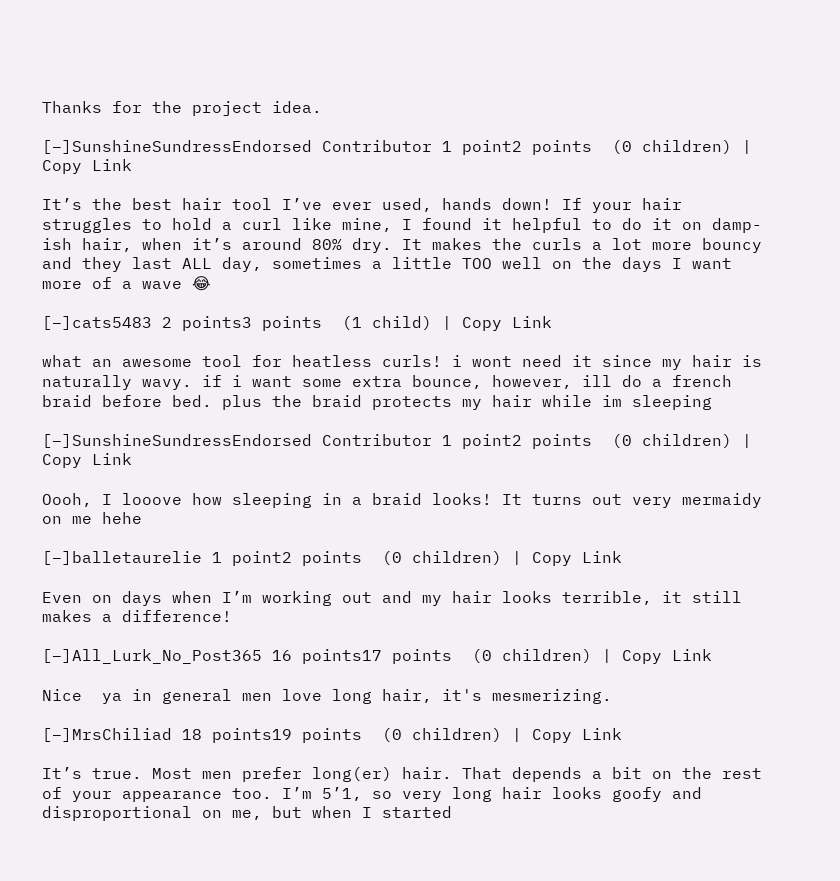Thanks for the project idea.

[–]SunshineSundressEndorsed Contributor 1 point2 points  (0 children) | Copy Link

It’s the best hair tool I’ve ever used, hands down! If your hair struggles to hold a curl like mine, I found it helpful to do it on damp-ish hair, when it’s around 80% dry. It makes the curls a lot more bouncy and they last ALL day, sometimes a little TOO well on the days I want more of a wave 😂

[–]cats5483 2 points3 points  (1 child) | Copy Link

what an awesome tool for heatless curls! i wont need it since my hair is naturally wavy. if i want some extra bounce, however, ill do a french braid before bed. plus the braid protects my hair while im sleeping

[–]SunshineSundressEndorsed Contributor 1 point2 points  (0 children) | Copy Link

Oooh, I looove how sleeping in a braid looks! It turns out very mermaidy on me hehe

[–]balletaurelie 1 point2 points  (0 children) | Copy Link

Even on days when I’m working out and my hair looks terrible, it still makes a difference!

[–]All_Lurk_No_Post365 16 points17 points  (0 children) | Copy Link

Nice  ya in general men love long hair, it's mesmerizing.

[–]MrsChiliad 18 points19 points  (0 children) | Copy Link

It’s true. Most men prefer long(er) hair. That depends a bit on the rest of your appearance too. I’m 5’1, so very long hair looks goofy and disproportional on me, but when I started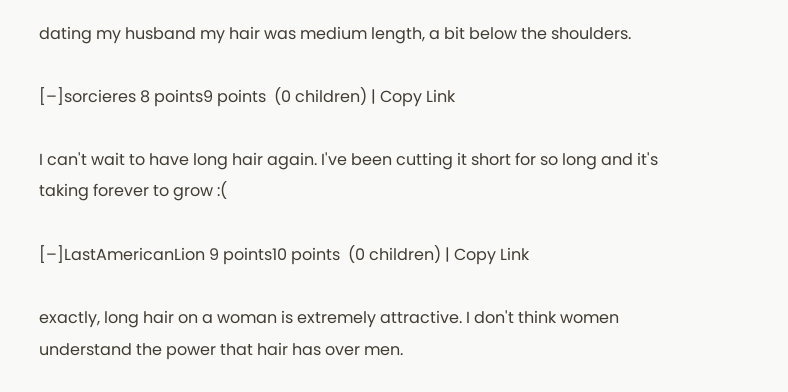dating my husband my hair was medium length, a bit below the shoulders.

[–]sorcieres 8 points9 points  (0 children) | Copy Link

I can't wait to have long hair again. I've been cutting it short for so long and it's taking forever to grow :(

[–]LastAmericanLion 9 points10 points  (0 children) | Copy Link

exactly, long hair on a woman is extremely attractive. I don't think women understand the power that hair has over men.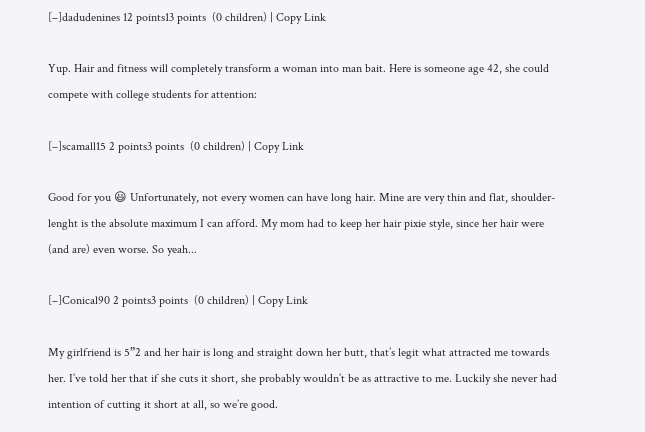[–]dadudenines 12 points13 points  (0 children) | Copy Link

Yup. Hair and fitness will completely transform a woman into man bait. Here is someone age 42, she could compete with college students for attention:

[–]scamall15 2 points3 points  (0 children) | Copy Link

Good for you 😃 Unfortunately, not every women can have long hair. Mine are very thin and flat, shoulder-lenght is the absolute maximum I can afford. My mom had to keep her hair pixie style, since her hair were (and are) even worse. So yeah...

[–]Conical90 2 points3 points  (0 children) | Copy Link

My girlfriend is 5”2 and her hair is long and straight down her butt, that’s legit what attracted me towards her. I’ve told her that if she cuts it short, she probably wouldn’t be as attractive to me. Luckily she never had intention of cutting it short at all, so we’re good.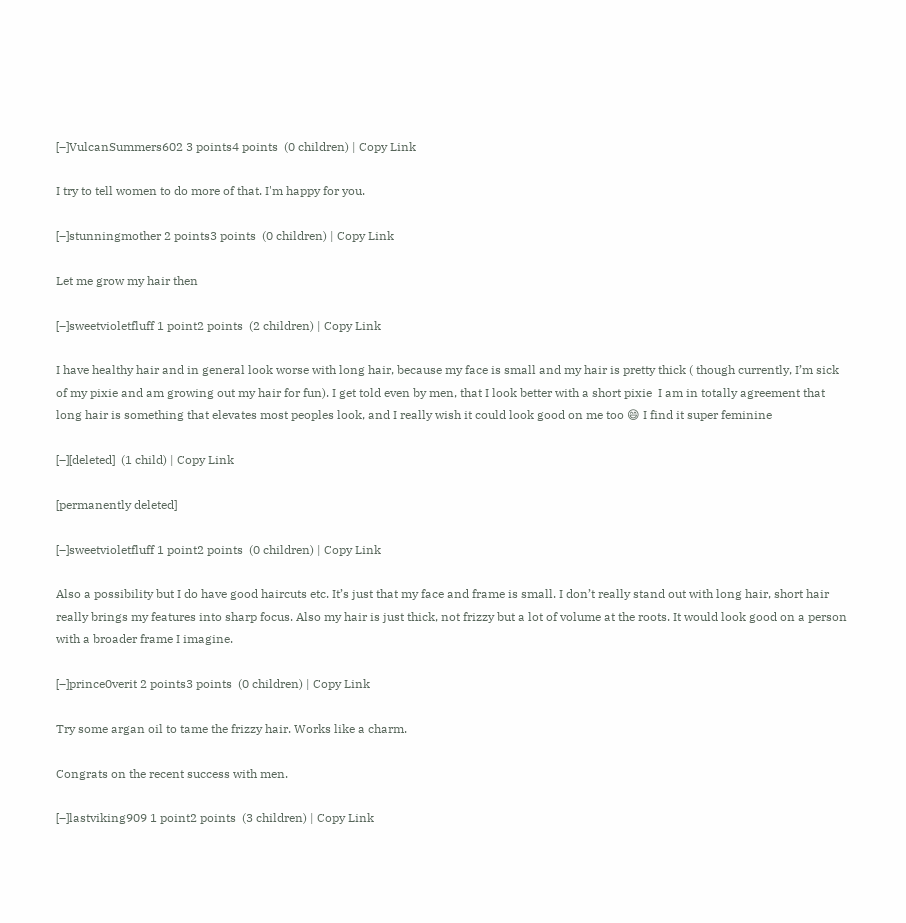[–]VulcanSummers602 3 points4 points  (0 children) | Copy Link

I try to tell women to do more of that. I'm happy for you.

[–]stunningmother 2 points3 points  (0 children) | Copy Link

Let me grow my hair then

[–]sweetvioletfluff 1 point2 points  (2 children) | Copy Link

I have healthy hair and in general look worse with long hair, because my face is small and my hair is pretty thick ( though currently, I’m sick of my pixie and am growing out my hair for fun). I get told even by men, that I look better with a short pixie  I am in totally agreement that long hair is something that elevates most peoples look, and I really wish it could look good on me too 😄 I find it super feminine

[–][deleted]  (1 child) | Copy Link

[permanently deleted]

[–]sweetvioletfluff 1 point2 points  (0 children) | Copy Link

Also a possibility but I do have good haircuts etc. It’s just that my face and frame is small. I don’t really stand out with long hair, short hair really brings my features into sharp focus. Also my hair is just thick, not frizzy but a lot of volume at the roots. It would look good on a person with a broader frame I imagine.

[–]prince0verit 2 points3 points  (0 children) | Copy Link

Try some argan oil to tame the frizzy hair. Works like a charm.

Congrats on the recent success with men.

[–]lastviking909 1 point2 points  (3 children) | Copy Link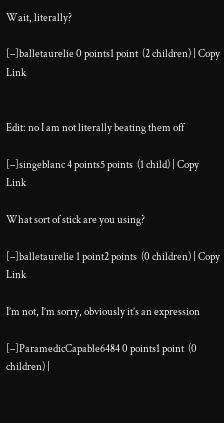Wait, literally?

[–]balletaurelie 0 points1 point  (2 children) | Copy Link


Edit: no I am not literally beating them off

[–]singeblanc 4 points5 points  (1 child) | Copy Link

What sort of stick are you using?

[–]balletaurelie 1 point2 points  (0 children) | Copy Link

I’m not, I’m sorry, obviously it’s an expression

[–]ParamedicCapable6484 0 points1 point  (0 children) |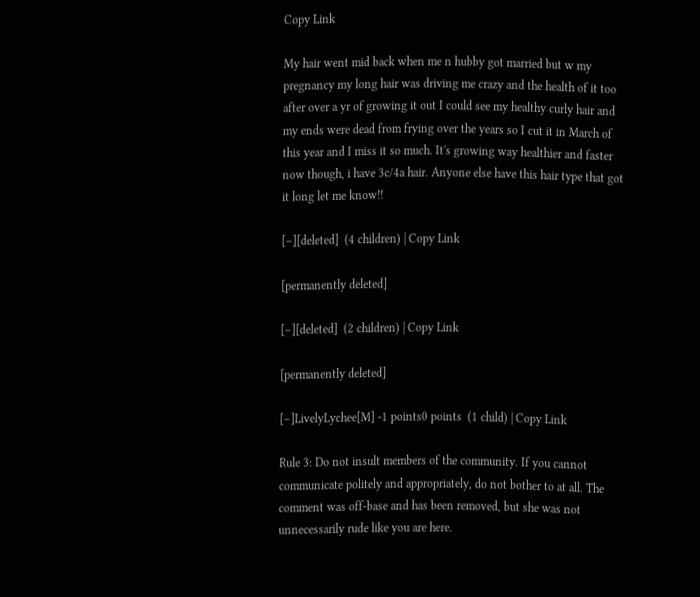Copy Link

My hair went mid back when me n hubby got married but w my pregnancy my long hair was driving me crazy and the health of it too after over a yr of growing it out I could see my healthy curly hair and my ends were dead from frying over the years so I cut it in March of this year and I miss it so much. It's growing way healthier and faster now though, i have 3c/4a hair. Anyone else have this hair type that got it long let me know!!

[–][deleted]  (4 children) | Copy Link

[permanently deleted]

[–][deleted]  (2 children) | Copy Link

[permanently deleted]

[–]LivelyLychee[M] -1 points0 points  (1 child) | Copy Link

Rule 3: Do not insult members of the community. If you cannot communicate politely and appropriately, do not bother to at all. The comment was off-base and has been removed, but she was not unnecessarily rude like you are here.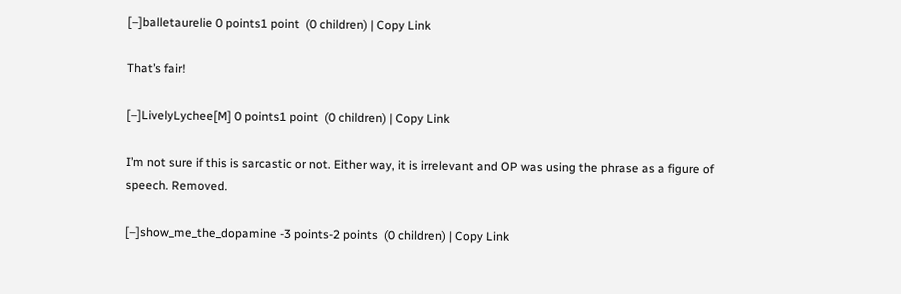[–]balletaurelie 0 points1 point  (0 children) | Copy Link

That’s fair!

[–]LivelyLychee[M] 0 points1 point  (0 children) | Copy Link

I’m not sure if this is sarcastic or not. Either way, it is irrelevant and OP was using the phrase as a figure of speech. Removed.

[–]show_me_the_dopamine -3 points-2 points  (0 children) | Copy Link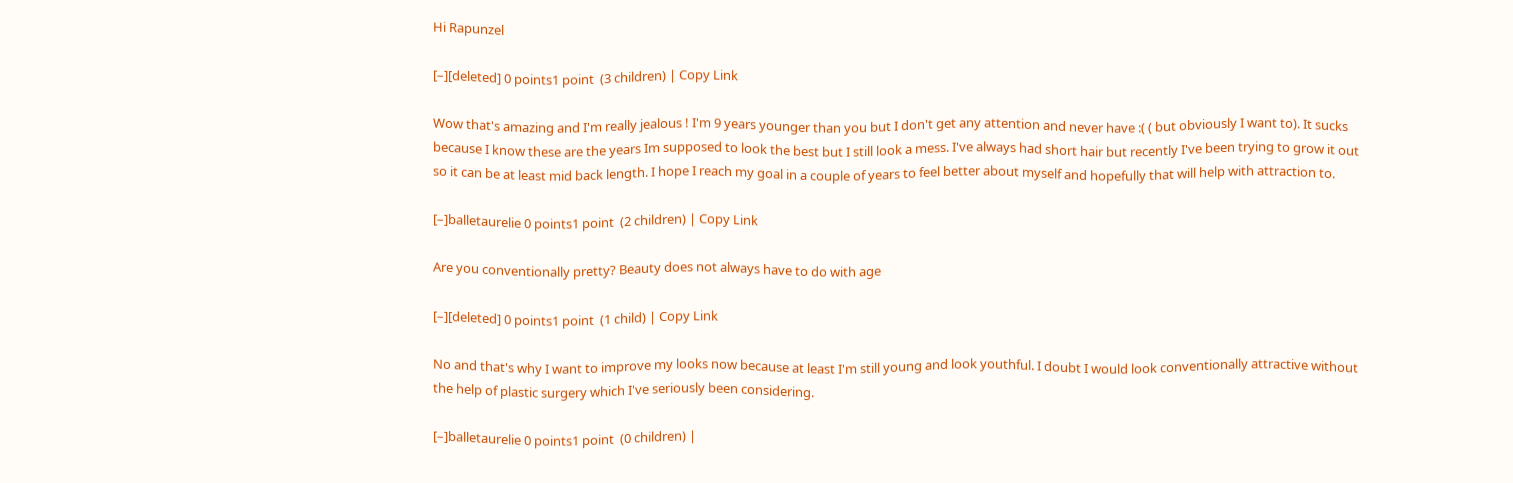Hi Rapunzel

[–][deleted] 0 points1 point  (3 children) | Copy Link

Wow that's amazing and I'm really jealous ! I'm 9 years younger than you but I don't get any attention and never have :( ( but obviously I want to). It sucks because I know these are the years Im supposed to look the best but I still look a mess. I've always had short hair but recently I've been trying to grow it out so it can be at least mid back length. I hope I reach my goal in a couple of years to feel better about myself and hopefully that will help with attraction to.

[–]balletaurelie 0 points1 point  (2 children) | Copy Link

Are you conventionally pretty? Beauty does not always have to do with age

[–][deleted] 0 points1 point  (1 child) | Copy Link

No and that's why I want to improve my looks now because at least I'm still young and look youthful. I doubt I would look conventionally attractive without the help of plastic surgery which I've seriously been considering.

[–]balletaurelie 0 points1 point  (0 children) |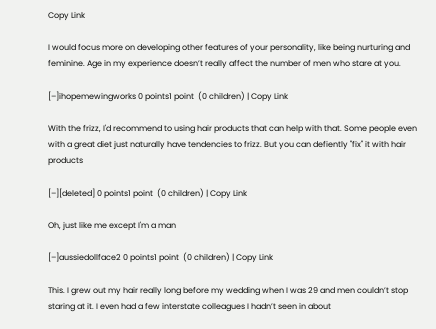Copy Link

I would focus more on developing other features of your personality, like being nurturing and feminine. Age in my experience doesn’t really affect the number of men who stare at you.

[–]ihopemewingworks 0 points1 point  (0 children) | Copy Link

With the frizz, I'd recommend to using hair products that can help with that. Some people even with a great diet just naturally have tendencies to frizz. But you can defiently "fix" it with hair products

[–][deleted] 0 points1 point  (0 children) | Copy Link

Oh, just like me except I'm a man

[–]aussiedollface2 0 points1 point  (0 children) | Copy Link

This. I grew out my hair really long before my wedding when I was 29 and men couldn’t stop staring at it. I even had a few interstate colleagues I hadn’t seen in about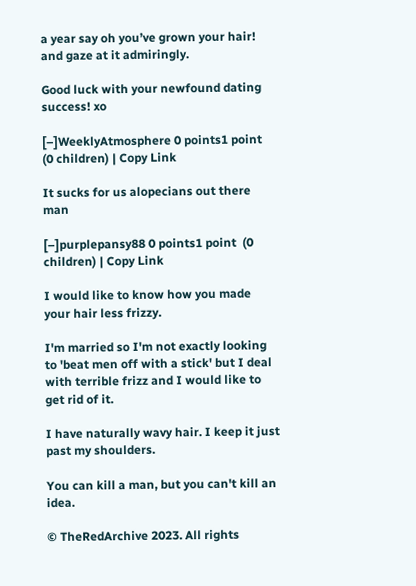a year say oh you’ve grown your hair! and gaze at it admiringly.

Good luck with your newfound dating success! xo

[–]WeeklyAtmosphere 0 points1 point  (0 children) | Copy Link

It sucks for us alopecians out there man

[–]purplepansy88 0 points1 point  (0 children) | Copy Link

I would like to know how you made your hair less frizzy.

I'm married so I'm not exactly looking to 'beat men off with a stick' but I deal with terrible frizz and I would like to get rid of it.

I have naturally wavy hair. I keep it just past my shoulders.

You can kill a man, but you can't kill an idea.

© TheRedArchive 2023. All rights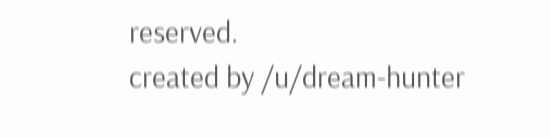reserved.
created by /u/dream-hunter